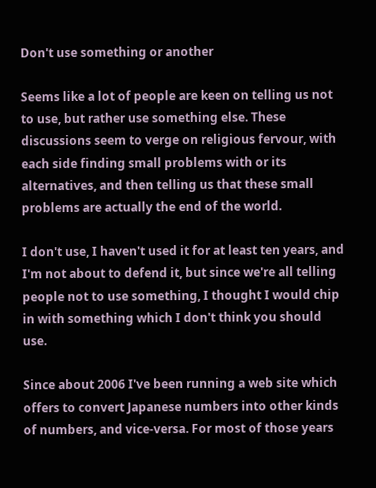Don't use something or another

Seems like a lot of people are keen on telling us not to use, but rather use something else. These discussions seem to verge on religious fervour, with each side finding small problems with or its alternatives, and then telling us that these small problems are actually the end of the world.

I don't use, I haven't used it for at least ten years, and I'm not about to defend it, but since we're all telling people not to use something, I thought I would chip in with something which I don't think you should use.

Since about 2006 I've been running a web site which offers to convert Japanese numbers into other kinds of numbers, and vice-versa. For most of those years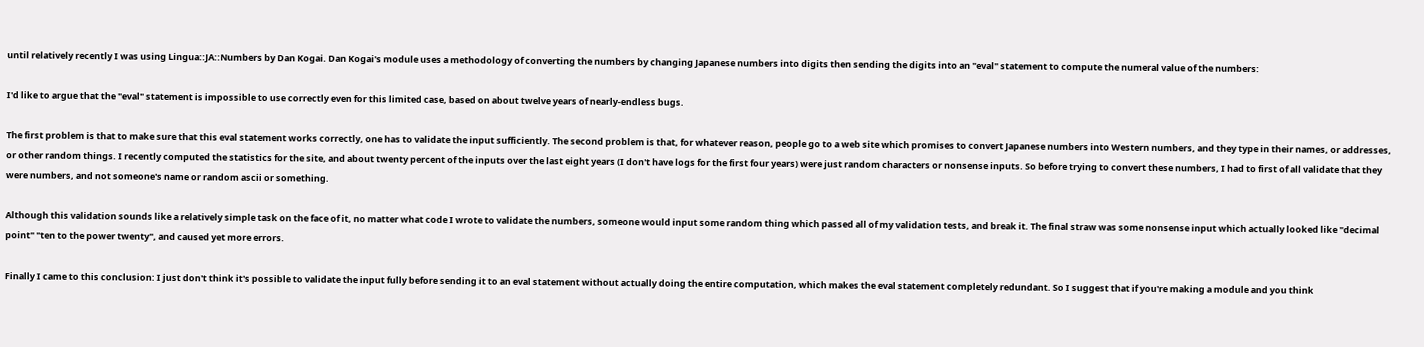until relatively recently I was using Lingua::JA::Numbers by Dan Kogai. Dan Kogai's module uses a methodology of converting the numbers by changing Japanese numbers into digits then sending the digits into an "eval" statement to compute the numeral value of the numbers:

I'd like to argue that the "eval" statement is impossible to use correctly even for this limited case, based on about twelve years of nearly-endless bugs.

The first problem is that to make sure that this eval statement works correctly, one has to validate the input sufficiently. The second problem is that, for whatever reason, people go to a web site which promises to convert Japanese numbers into Western numbers, and they type in their names, or addresses, or other random things. I recently computed the statistics for the site, and about twenty percent of the inputs over the last eight years (I don't have logs for the first four years) were just random characters or nonsense inputs. So before trying to convert these numbers, I had to first of all validate that they were numbers, and not someone's name or random ascii or something.

Although this validation sounds like a relatively simple task on the face of it, no matter what code I wrote to validate the numbers, someone would input some random thing which passed all of my validation tests, and break it. The final straw was some nonsense input which actually looked like "decimal point" "ten to the power twenty", and caused yet more errors.

Finally I came to this conclusion: I just don't think it's possible to validate the input fully before sending it to an eval statement without actually doing the entire computation, which makes the eval statement completely redundant. So I suggest that if you're making a module and you think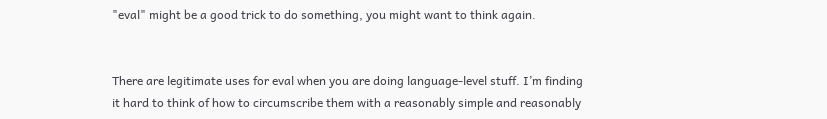"eval" might be a good trick to do something, you might want to think again.


There are legitimate uses for eval when you are doing language-level stuff. I’m finding it hard to think of how to circumscribe them with a reasonably simple and reasonably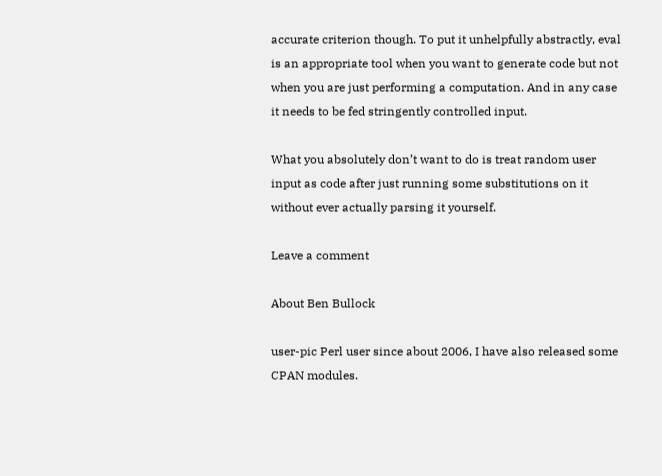accurate criterion though. To put it unhelpfully abstractly, eval is an appropriate tool when you want to generate code but not when you are just performing a computation. And in any case it needs to be fed stringently controlled input.

What you absolutely don’t want to do is treat random user input as code after just running some substitutions on it without ever actually parsing it yourself.

Leave a comment

About Ben Bullock

user-pic Perl user since about 2006, I have also released some CPAN modules.